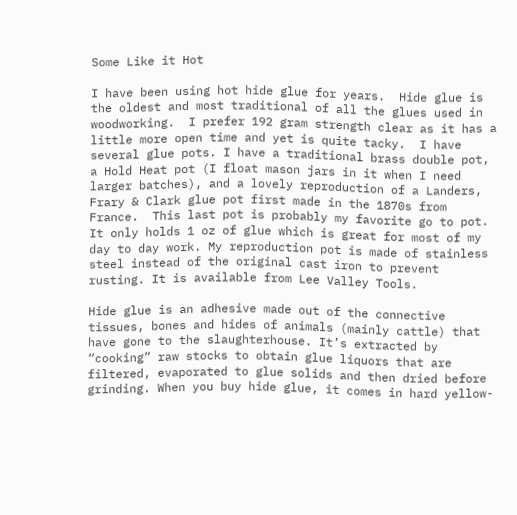Some Like it Hot

I have been using hot hide glue for years.  Hide glue is the oldest and most traditional of all the glues used in woodworking.  I prefer 192 gram strength clear as it has a little more open time and yet is quite tacky.  I have several glue pots. I have a traditional brass double pot, a Hold Heat pot (I float mason jars in it when I need larger batches), and a lovely reproduction of a Landers, Frary & Clark glue pot first made in the 1870s from France.  This last pot is probably my favorite go to pot. It only holds 1 oz of glue which is great for most of my day to day work. My reproduction pot is made of stainless steel instead of the original cast iron to prevent rusting. It is available from Lee Valley Tools.

Hide glue is an adhesive made out of the connective tissues, bones and hides of animals (mainly cattle) that have gone to the slaughterhouse. It’s extracted by “cooking” raw stocks to obtain glue liquors that are filtered, evaporated to glue solids and then dried before grinding. When you buy hide glue, it comes in hard yellow-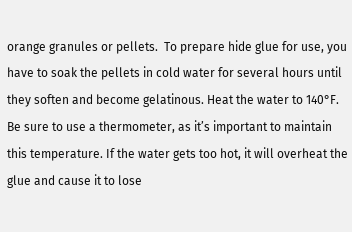orange granules or pellets.  To prepare hide glue for use, you have to soak the pellets in cold water for several hours until they soften and become gelatinous. Heat the water to 140°F. Be sure to use a thermometer, as it’s important to maintain this temperature. If the water gets too hot, it will overheat the glue and cause it to lose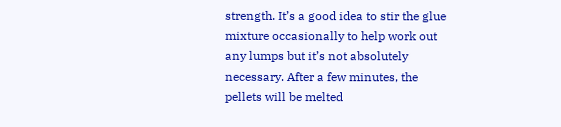strength. It’s a good idea to stir the glue mixture occasionally to help work out any lumps but it’s not absolutely necessary. After a few minutes, the pellets will be melted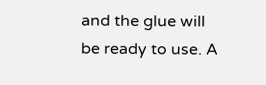and the glue will be ready to use. A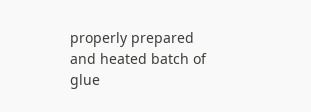properly prepared and heated batch of glue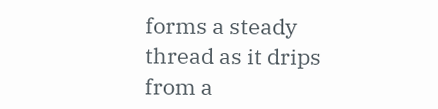forms a steady thread as it drips from a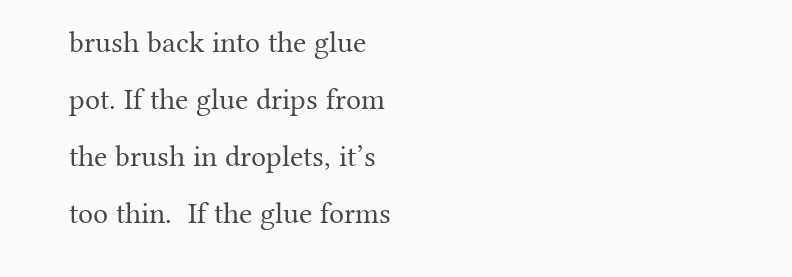brush back into the glue pot. If the glue drips from the brush in droplets, it’s too thin.  If the glue forms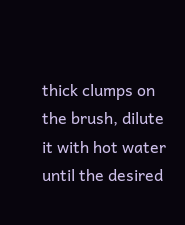thick clumps on the brush, dilute it with hot water until the desired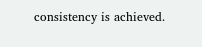consistency is achieved.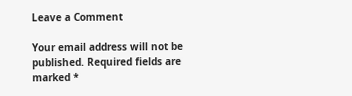Leave a Comment

Your email address will not be published. Required fields are marked *